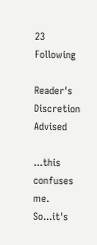23 Following

Reader's Discretion Advised

...this confuses me. So...it's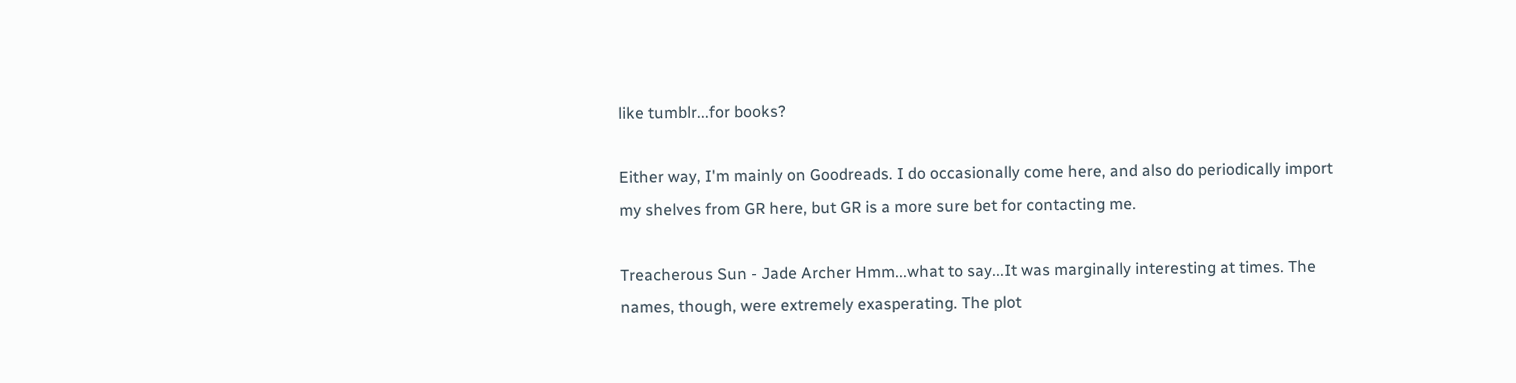like tumblr...for books?

Either way, I'm mainly on Goodreads. I do occasionally come here, and also do periodically import my shelves from GR here, but GR is a more sure bet for contacting me.

Treacherous Sun - Jade Archer Hmm...what to say...It was marginally interesting at times. The names, though, were extremely exasperating. The plot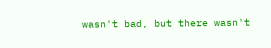wasn't bad, but there wasn't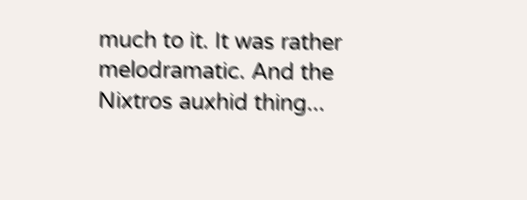much to it. It was rather melodramatic. And the Nixtros auxhid thing...